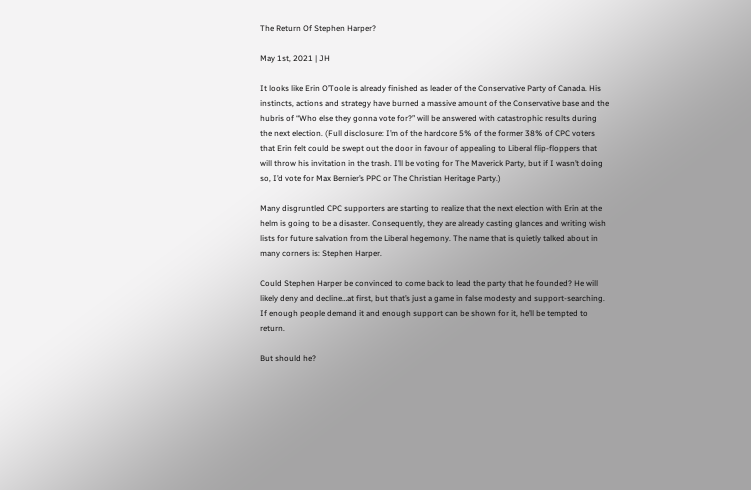The Return Of Stephen Harper?

May 1st, 2021 | JH

It looks like Erin O’Toole is already finished as leader of the Conservative Party of Canada. His instincts, actions and strategy have burned a massive amount of the Conservative base and the hubris of “Who else they gonna vote for?” will be answered with catastrophic results during the next election. (Full disclosure: I’m of the hardcore 5% of the former 38% of CPC voters that Erin felt could be swept out the door in favour of appealing to Liberal flip-floppers that will throw his invitation in the trash. I’ll be voting for The Maverick Party, but if I wasn’t doing so, I’d vote for Max Bernier’s PPC or The Christian Heritage Party.)

Many disgruntled CPC supporters are starting to realize that the next election with Erin at the helm is going to be a disaster. Consequently, they are already casting glances and writing wish lists for future salvation from the Liberal hegemony. The name that is quietly talked about in many corners is: Stephen Harper.

Could Stephen Harper be convinced to come back to lead the party that he founded? He will likely deny and decline…at first, but that’s just a game in false modesty and support-searching. If enough people demand it and enough support can be shown for it, he’ll be tempted to return.

But should he?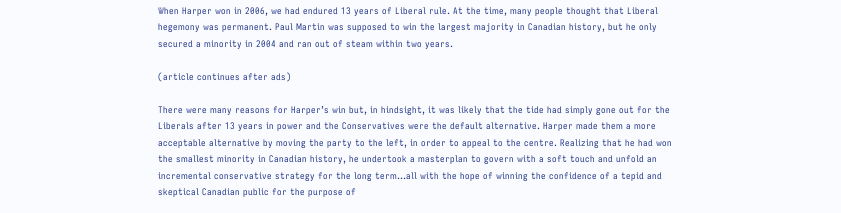When Harper won in 2006, we had endured 13 years of Liberal rule. At the time, many people thought that Liberal hegemony was permanent. Paul Martin was supposed to win the largest majority in Canadian history, but he only secured a minority in 2004 and ran out of steam within two years.

(article continues after ads)

There were many reasons for Harper’s win but, in hindsight, it was likely that the tide had simply gone out for the Liberals after 13 years in power and the Conservatives were the default alternative. Harper made them a more acceptable alternative by moving the party to the left, in order to appeal to the centre. Realizing that he had won the smallest minority in Canadian history, he undertook a masterplan to govern with a soft touch and unfold an incremental conservative strategy for the long term…all with the hope of winning the confidence of a tepid and skeptical Canadian public for the purpose of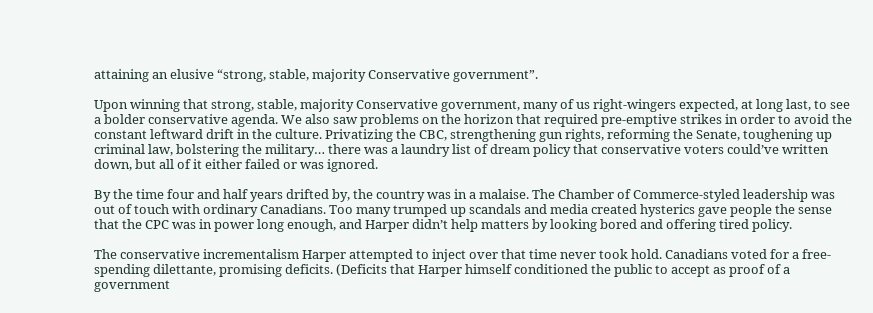attaining an elusive “strong, stable, majority Conservative government”.

Upon winning that strong, stable, majority Conservative government, many of us right-wingers expected, at long last, to see a bolder conservative agenda. We also saw problems on the horizon that required pre-emptive strikes in order to avoid the constant leftward drift in the culture. Privatizing the CBC, strengthening gun rights, reforming the Senate, toughening up criminal law, bolstering the military… there was a laundry list of dream policy that conservative voters could’ve written down, but all of it either failed or was ignored.

By the time four and half years drifted by, the country was in a malaise. The Chamber of Commerce-styled leadership was out of touch with ordinary Canadians. Too many trumped up scandals and media created hysterics gave people the sense that the CPC was in power long enough, and Harper didn’t help matters by looking bored and offering tired policy.

The conservative incrementalism Harper attempted to inject over that time never took hold. Canadians voted for a free-spending dilettante, promising deficits. (Deficits that Harper himself conditioned the public to accept as proof of a government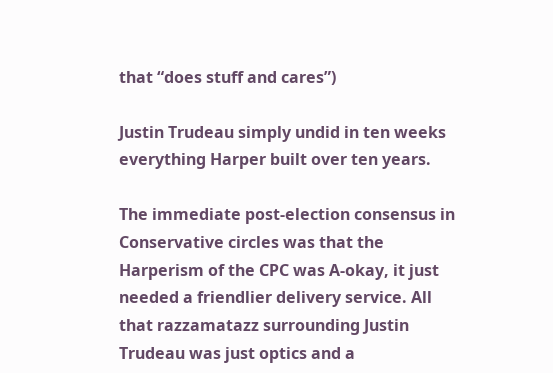that “does stuff and cares”)

Justin Trudeau simply undid in ten weeks everything Harper built over ten years.

The immediate post-election consensus in Conservative circles was that the Harperism of the CPC was A-okay, it just needed a friendlier delivery service. All that razzamatazz surrounding Justin Trudeau was just optics and a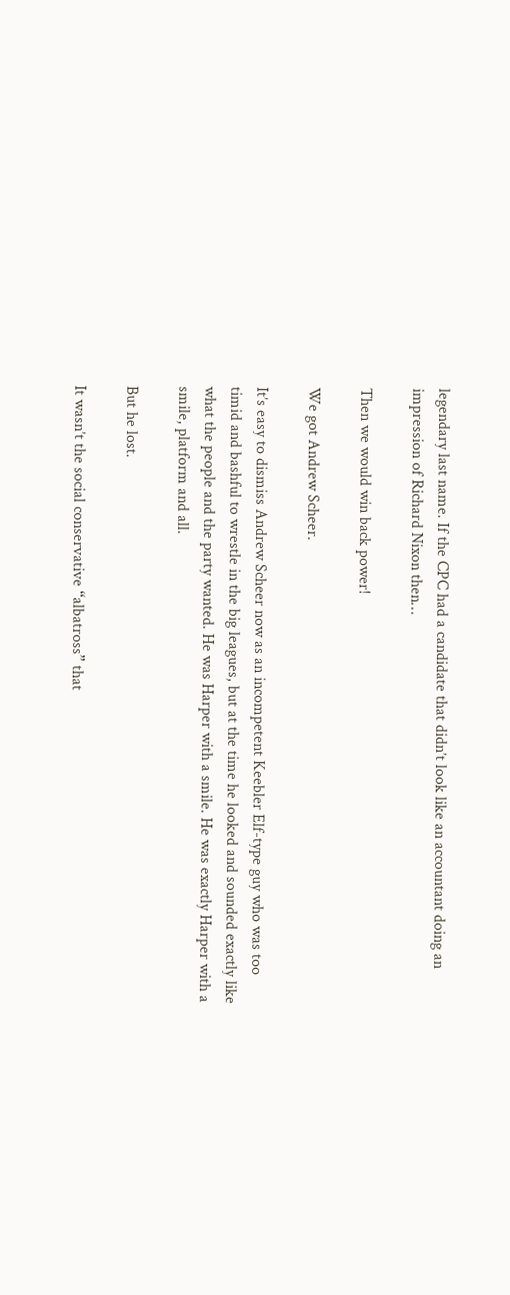legendary last name. If the CPC had a candidate that didn’t look like an accountant doing an impression of Richard Nixon then…

Then we would win back power!

We got Andrew Scheer.

It’s easy to dismiss Andrew Scheer now as an incompetent Keebler Elf-type guy who was too timid and bashful to wrestle in the big leagues, but at the time he looked and sounded exactly like what the people and the party wanted. He was Harper with a smile. He was exactly Harper with a smile, platform and all.

But he lost.

It wasn’t the social conservative “albatross” that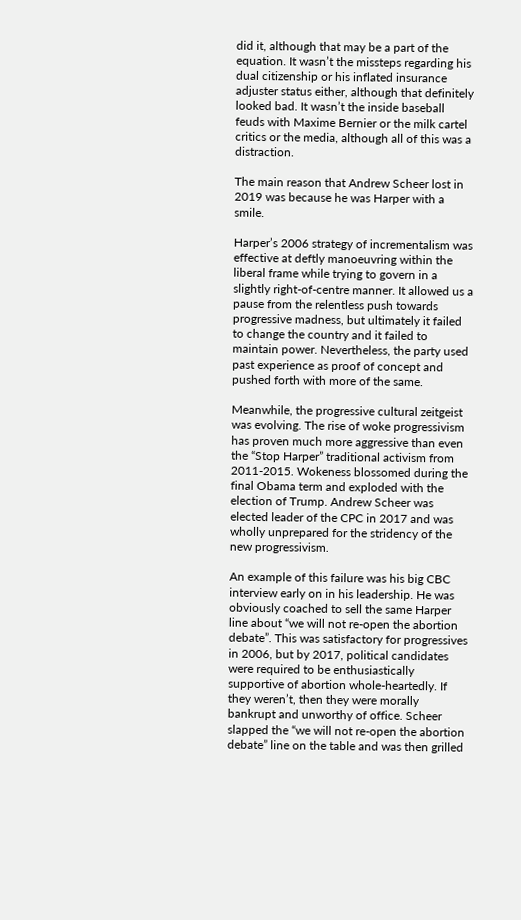did it, although that may be a part of the equation. It wasn’t the missteps regarding his dual citizenship or his inflated insurance adjuster status either, although that definitely looked bad. It wasn’t the inside baseball feuds with Maxime Bernier or the milk cartel critics or the media, although all of this was a distraction.

The main reason that Andrew Scheer lost in 2019 was because he was Harper with a smile.

Harper’s 2006 strategy of incrementalism was effective at deftly manoeuvring within the liberal frame while trying to govern in a slightly right-of-centre manner. It allowed us a pause from the relentless push towards progressive madness, but ultimately it failed to change the country and it failed to maintain power. Nevertheless, the party used past experience as proof of concept and pushed forth with more of the same.

Meanwhile, the progressive cultural zeitgeist was evolving. The rise of woke progressivism has proven much more aggressive than even the “Stop Harper” traditional activism from 2011-2015. Wokeness blossomed during the final Obama term and exploded with the election of Trump. Andrew Scheer was elected leader of the CPC in 2017 and was wholly unprepared for the stridency of the new progressivism.

An example of this failure was his big CBC interview early on in his leadership. He was obviously coached to sell the same Harper line about “we will not re-open the abortion debate”. This was satisfactory for progressives in 2006, but by 2017, political candidates were required to be enthusiastically supportive of abortion whole-heartedly. If they weren’t, then they were morally bankrupt and unworthy of office. Scheer slapped the “we will not re-open the abortion debate” line on the table and was then grilled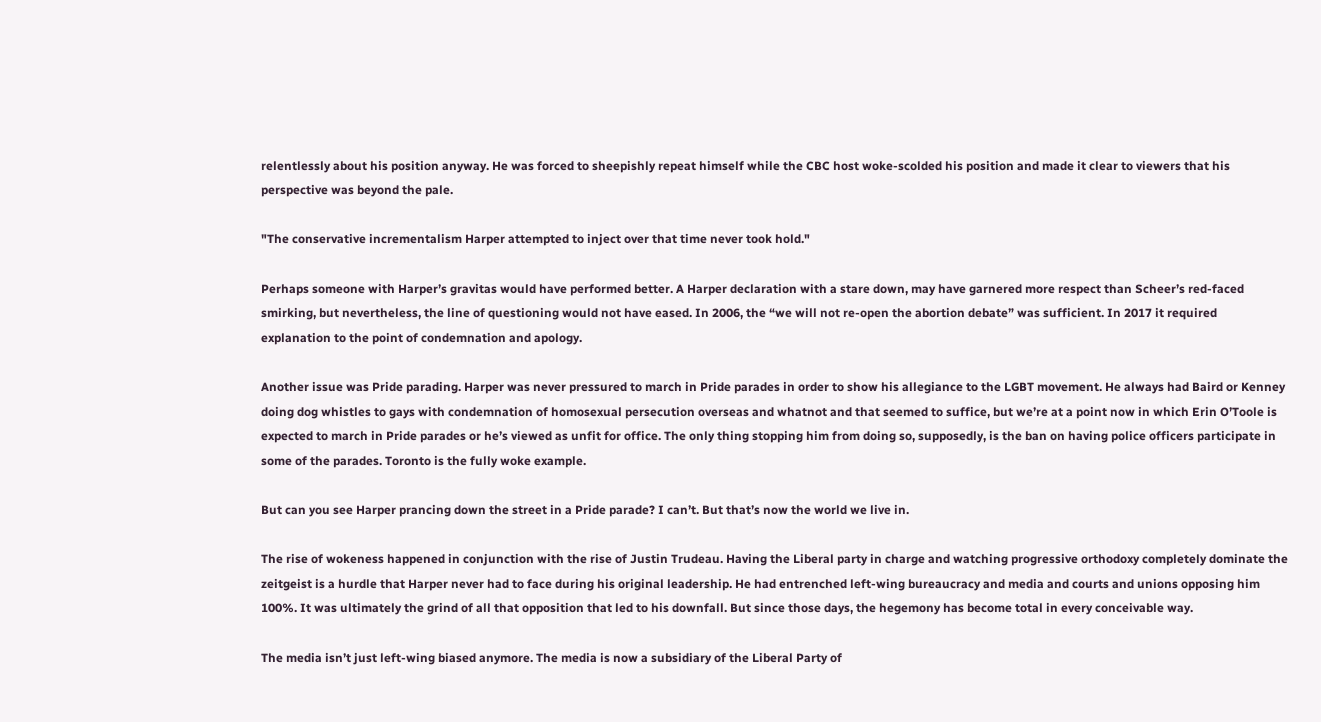relentlessly about his position anyway. He was forced to sheepishly repeat himself while the CBC host woke-scolded his position and made it clear to viewers that his perspective was beyond the pale.

"The conservative incrementalism Harper attempted to inject over that time never took hold."

Perhaps someone with Harper’s gravitas would have performed better. A Harper declaration with a stare down, may have garnered more respect than Scheer’s red-faced smirking, but nevertheless, the line of questioning would not have eased. In 2006, the “we will not re-open the abortion debate” was sufficient. In 2017 it required explanation to the point of condemnation and apology.

Another issue was Pride parading. Harper was never pressured to march in Pride parades in order to show his allegiance to the LGBT movement. He always had Baird or Kenney doing dog whistles to gays with condemnation of homosexual persecution overseas and whatnot and that seemed to suffice, but we’re at a point now in which Erin O’Toole is expected to march in Pride parades or he’s viewed as unfit for office. The only thing stopping him from doing so, supposedly, is the ban on having police officers participate in some of the parades. Toronto is the fully woke example.

But can you see Harper prancing down the street in a Pride parade? I can’t. But that’s now the world we live in.

The rise of wokeness happened in conjunction with the rise of Justin Trudeau. Having the Liberal party in charge and watching progressive orthodoxy completely dominate the zeitgeist is a hurdle that Harper never had to face during his original leadership. He had entrenched left-wing bureaucracy and media and courts and unions opposing him 100%. It was ultimately the grind of all that opposition that led to his downfall. But since those days, the hegemony has become total in every conceivable way.

The media isn’t just left-wing biased anymore. The media is now a subsidiary of the Liberal Party of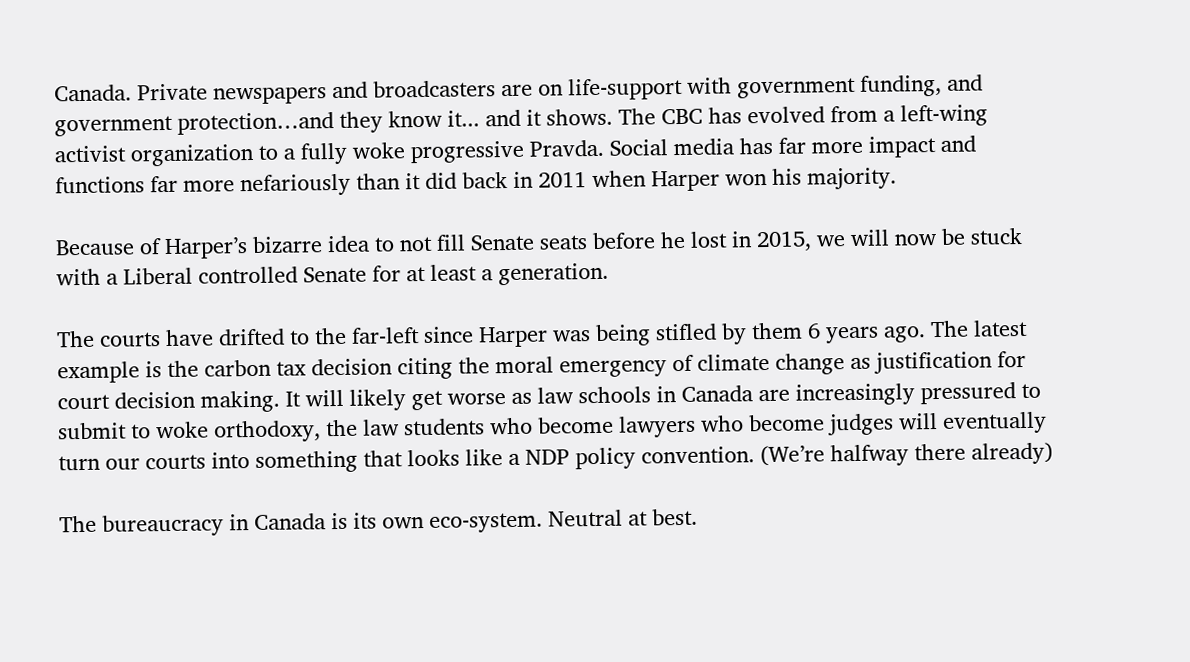Canada. Private newspapers and broadcasters are on life-support with government funding, and government protection…and they know it... and it shows. The CBC has evolved from a left-wing activist organization to a fully woke progressive Pravda. Social media has far more impact and functions far more nefariously than it did back in 2011 when Harper won his majority.

Because of Harper’s bizarre idea to not fill Senate seats before he lost in 2015, we will now be stuck with a Liberal controlled Senate for at least a generation.

The courts have drifted to the far-left since Harper was being stifled by them 6 years ago. The latest example is the carbon tax decision citing the moral emergency of climate change as justification for court decision making. It will likely get worse as law schools in Canada are increasingly pressured to submit to woke orthodoxy, the law students who become lawyers who become judges will eventually turn our courts into something that looks like a NDP policy convention. (We’re halfway there already)

The bureaucracy in Canada is its own eco-system. Neutral at best.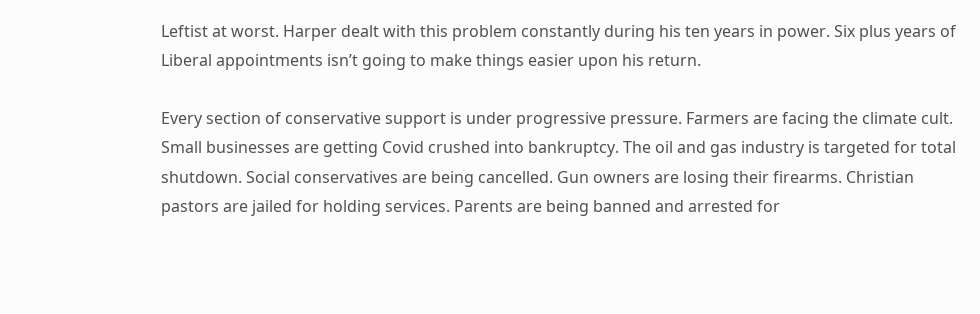Leftist at worst. Harper dealt with this problem constantly during his ten years in power. Six plus years of Liberal appointments isn’t going to make things easier upon his return.

Every section of conservative support is under progressive pressure. Farmers are facing the climate cult. Small businesses are getting Covid crushed into bankruptcy. The oil and gas industry is targeted for total shutdown. Social conservatives are being cancelled. Gun owners are losing their firearms. Christian pastors are jailed for holding services. Parents are being banned and arrested for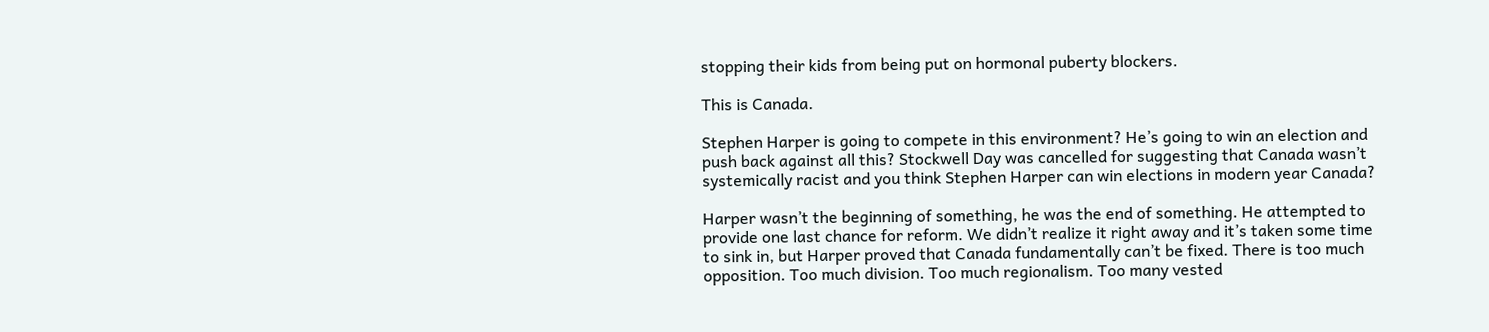stopping their kids from being put on hormonal puberty blockers.

This is Canada.

Stephen Harper is going to compete in this environment? He’s going to win an election and push back against all this? Stockwell Day was cancelled for suggesting that Canada wasn’t systemically racist and you think Stephen Harper can win elections in modern year Canada?

Harper wasn’t the beginning of something, he was the end of something. He attempted to provide one last chance for reform. We didn’t realize it right away and it’s taken some time to sink in, but Harper proved that Canada fundamentally can’t be fixed. There is too much opposition. Too much division. Too much regionalism. Too many vested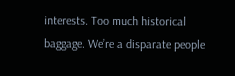interests. Too much historical baggage. We’re a disparate people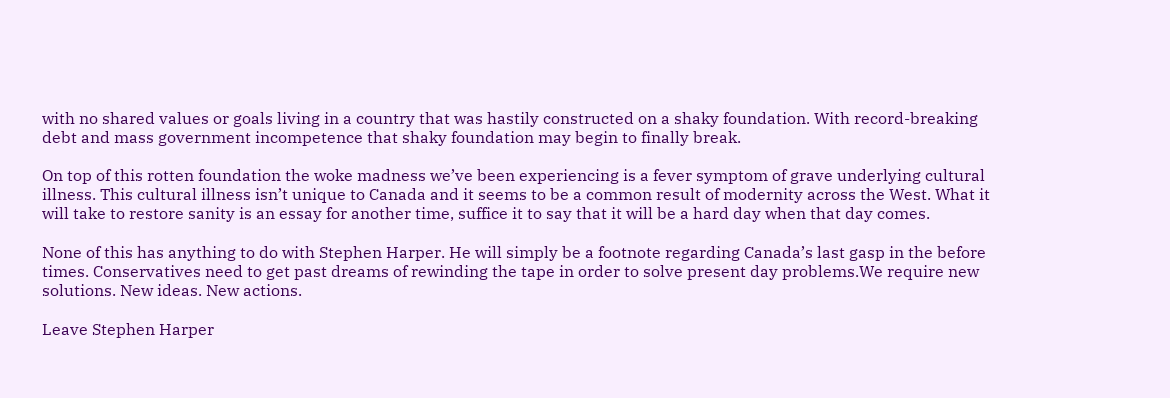with no shared values or goals living in a country that was hastily constructed on a shaky foundation. With record-breaking debt and mass government incompetence that shaky foundation may begin to finally break.

On top of this rotten foundation the woke madness we’ve been experiencing is a fever symptom of grave underlying cultural illness. This cultural illness isn’t unique to Canada and it seems to be a common result of modernity across the West. What it will take to restore sanity is an essay for another time, suffice it to say that it will be a hard day when that day comes.

None of this has anything to do with Stephen Harper. He will simply be a footnote regarding Canada’s last gasp in the before times. Conservatives need to get past dreams of rewinding the tape in order to solve present day problems.We require new solutions. New ideas. New actions.

Leave Stephen Harper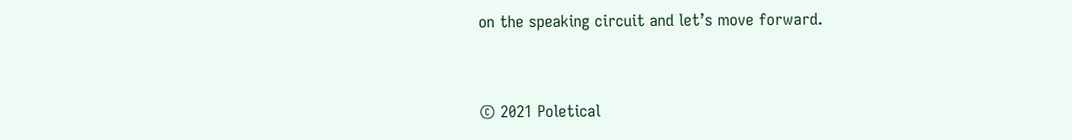on the speaking circuit and let’s move forward.


© 2021 Poletical